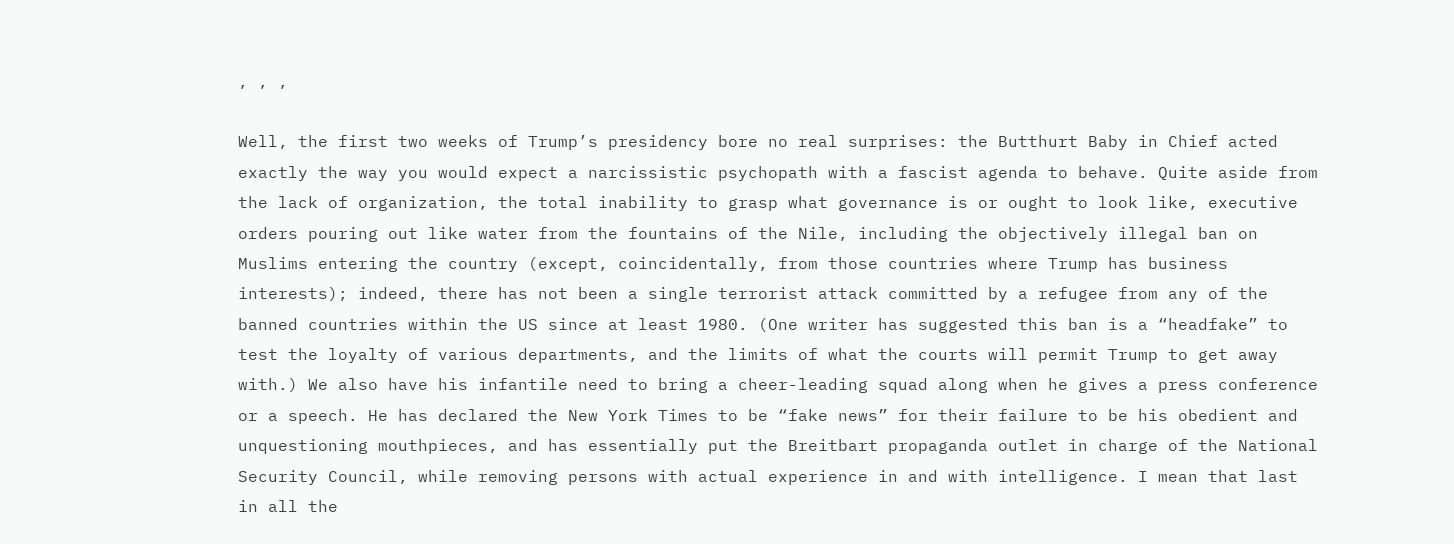, , ,

Well, the first two weeks of Trump’s presidency bore no real surprises: the Butthurt Baby in Chief acted exactly the way you would expect a narcissistic psychopath with a fascist agenda to behave. Quite aside from the lack of organization, the total inability to grasp what governance is or ought to look like, executive orders pouring out like water from the fountains of the Nile, including the objectively illegal ban on Muslims entering the country (except, coincidentally, from those countries where Trump has business interests); indeed, there has not been a single terrorist attack committed by a refugee from any of the banned countries within the US since at least 1980. (One writer has suggested this ban is a “headfake” to test the loyalty of various departments, and the limits of what the courts will permit Trump to get away with.) We also have his infantile need to bring a cheer-leading squad along when he gives a press conference or a speech. He has declared the New York Times to be “fake news” for their failure to be his obedient and unquestioning mouthpieces, and has essentially put the Breitbart propaganda outlet in charge of the National Security Council, while removing persons with actual experience in and with intelligence. I mean that last in all the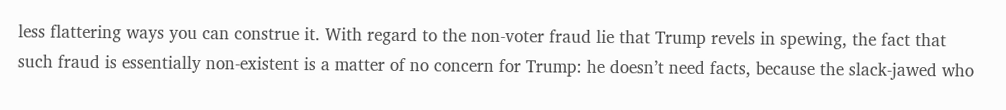less flattering ways you can construe it. With regard to the non-voter fraud lie that Trump revels in spewing, the fact that such fraud is essentially non-existent is a matter of no concern for Trump: he doesn’t need facts, because the slack-jawed who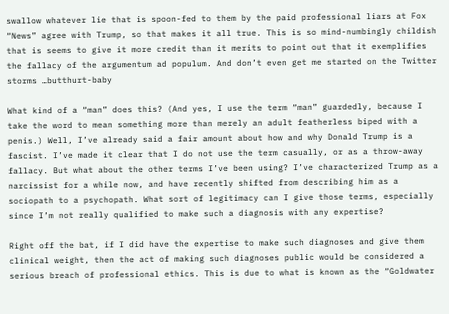swallow whatever lie that is spoon-fed to them by the paid professional liars at Fox “News” agree with Trump, so that makes it all true. This is so mind-numbingly childish that is seems to give it more credit than it merits to point out that it exemplifies the fallacy of the argumentum ad populum. And don’t even get me started on the Twitter storms …butthurt-baby

What kind of a “man” does this? (And yes, I use the term “man” guardedly, because I take the word to mean something more than merely an adult featherless biped with a penis.) Well, I’ve already said a fair amount about how and why Donald Trump is a fascist. I’ve made it clear that I do not use the term casually, or as a throw-away fallacy. But what about the other terms I’ve been using? I’ve characterized Trump as a narcissist for a while now, and have recently shifted from describing him as a sociopath to a psychopath. What sort of legitimacy can I give those terms, especially since I’m not really qualified to make such a diagnosis with any expertise?

Right off the bat, if I did have the expertise to make such diagnoses and give them clinical weight, then the act of making such diagnoses public would be considered a serious breach of professional ethics. This is due to what is known as the “Goldwater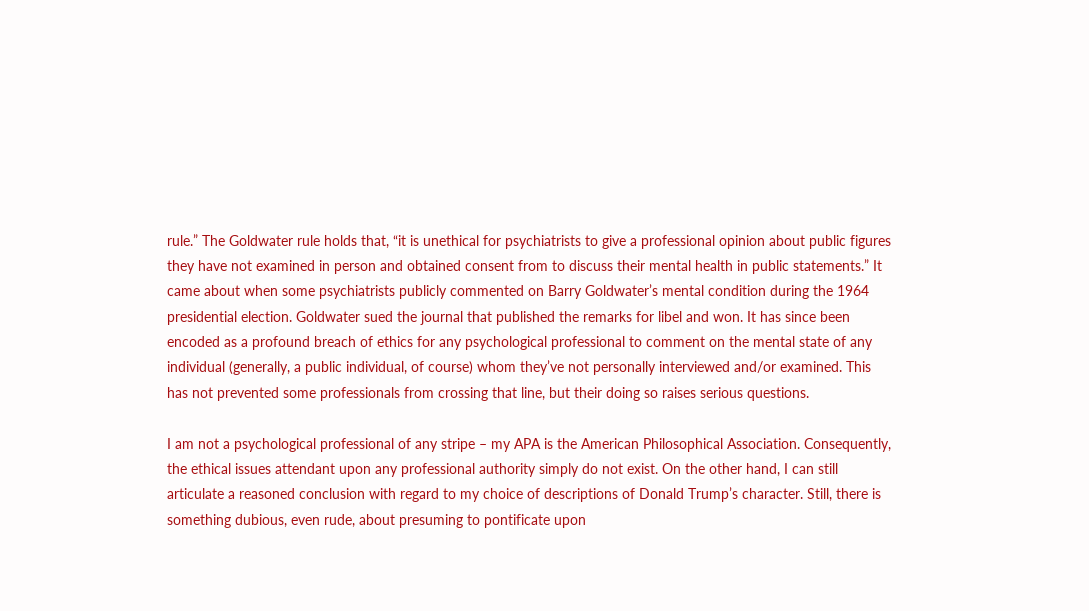rule.” The Goldwater rule holds that, “it is unethical for psychiatrists to give a professional opinion about public figures they have not examined in person and obtained consent from to discuss their mental health in public statements.” It came about when some psychiatrists publicly commented on Barry Goldwater’s mental condition during the 1964 presidential election. Goldwater sued the journal that published the remarks for libel and won. It has since been encoded as a profound breach of ethics for any psychological professional to comment on the mental state of any individual (generally, a public individual, of course) whom they’ve not personally interviewed and/or examined. This has not prevented some professionals from crossing that line, but their doing so raises serious questions.

I am not a psychological professional of any stripe – my APA is the American Philosophical Association. Consequently, the ethical issues attendant upon any professional authority simply do not exist. On the other hand, I can still articulate a reasoned conclusion with regard to my choice of descriptions of Donald Trump’s character. Still, there is something dubious, even rude, about presuming to pontificate upon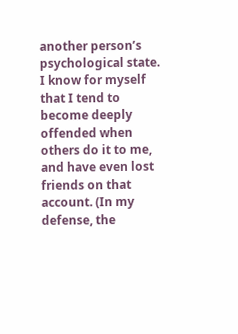another person’s psychological state. I know for myself that I tend to become deeply offended when others do it to me, and have even lost friends on that account. (In my defense, the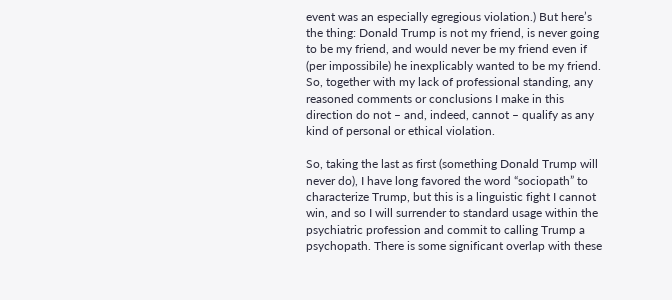event was an especially egregious violation.) But here’s the thing: Donald Trump is not my friend, is never going to be my friend, and would never be my friend even if (per impossibile) he inexplicably wanted to be my friend. So, together with my lack of professional standing, any reasoned comments or conclusions I make in this direction do not – and, indeed, cannot – qualify as any kind of personal or ethical violation.

So, taking the last as first (something Donald Trump will never do), I have long favored the word “sociopath” to characterize Trump, but this is a linguistic fight I cannot win, and so I will surrender to standard usage within the psychiatric profession and commit to calling Trump a psychopath. There is some significant overlap with these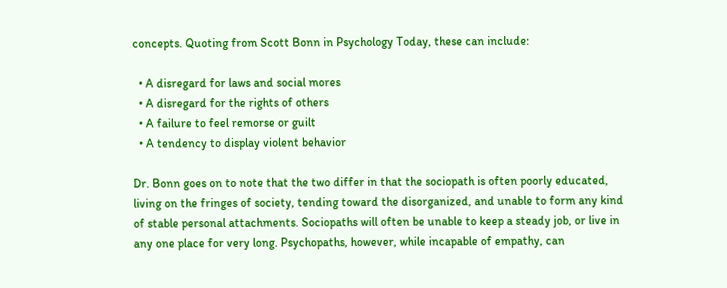concepts. Quoting from Scott Bonn in Psychology Today, these can include:

  • A disregard for laws and social mores
  • A disregard for the rights of others
  • A failure to feel remorse or guilt
  • A tendency to display violent behavior

Dr. Bonn goes on to note that the two differ in that the sociopath is often poorly educated, living on the fringes of society, tending toward the disorganized, and unable to form any kind of stable personal attachments. Sociopaths will often be unable to keep a steady job, or live in any one place for very long. Psychopaths, however, while incapable of empathy, can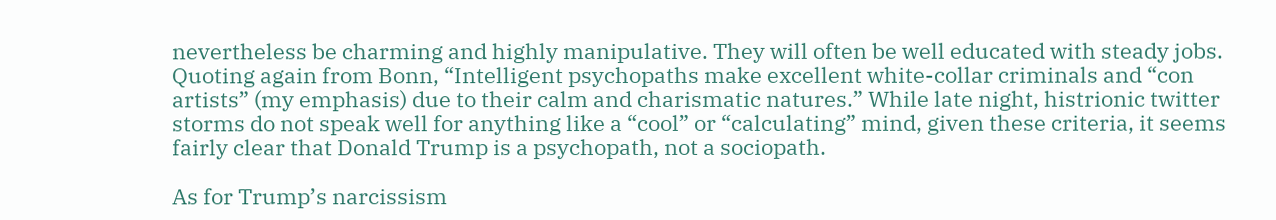nevertheless be charming and highly manipulative. They will often be well educated with steady jobs. Quoting again from Bonn, “Intelligent psychopaths make excellent white-collar criminals and “con artists” (my emphasis) due to their calm and charismatic natures.” While late night, histrionic twitter storms do not speak well for anything like a “cool” or “calculating” mind, given these criteria, it seems fairly clear that Donald Trump is a psychopath, not a sociopath.

As for Trump’s narcissism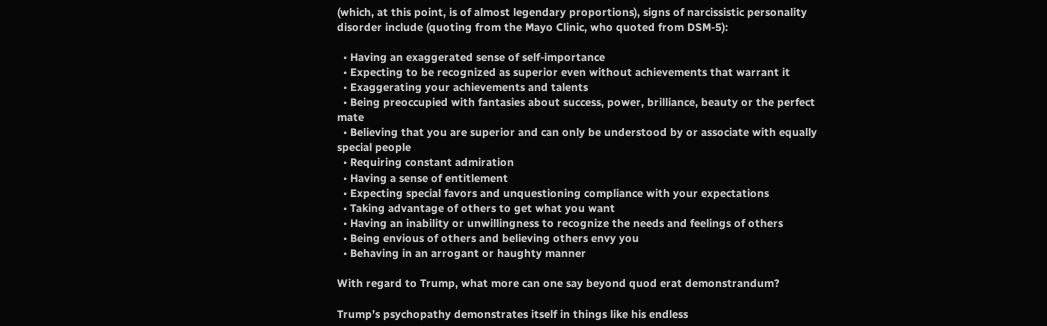(which, at this point, is of almost legendary proportions), signs of narcissistic personality disorder include (quoting from the Mayo Clinic, who quoted from DSM-5):

  • Having an exaggerated sense of self-importance
  • Expecting to be recognized as superior even without achievements that warrant it
  • Exaggerating your achievements and talents
  • Being preoccupied with fantasies about success, power, brilliance, beauty or the perfect mate
  • Believing that you are superior and can only be understood by or associate with equally special people
  • Requiring constant admiration
  • Having a sense of entitlement
  • Expecting special favors and unquestioning compliance with your expectations
  • Taking advantage of others to get what you want
  • Having an inability or unwillingness to recognize the needs and feelings of others
  • Being envious of others and believing others envy you
  • Behaving in an arrogant or haughty manner

With regard to Trump, what more can one say beyond quod erat demonstrandum?

Trump’s psychopathy demonstrates itself in things like his endless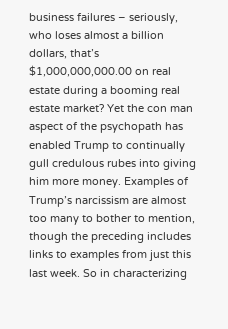business failures – seriously, who loses almost a billion dollars, that’s $1,000,000,000.00 on real estate during a booming real estate market? Yet the con man aspect of the psychopath has enabled Trump to continually gull credulous rubes into giving him more money. Examples of Trump’s narcissism are almost too many to bother to mention, though the preceding includes links to examples from just this last week. So in characterizing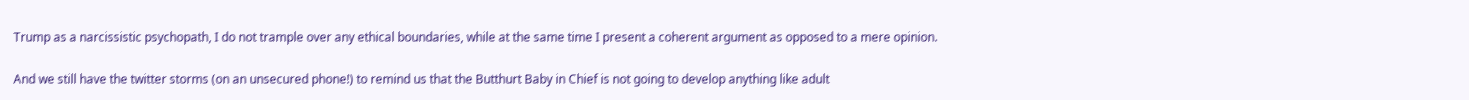Trump as a narcissistic psychopath, I do not trample over any ethical boundaries, while at the same time I present a coherent argument as opposed to a mere opinion.

And we still have the twitter storms (on an unsecured phone!) to remind us that the Butthurt Baby in Chief is not going to develop anything like adult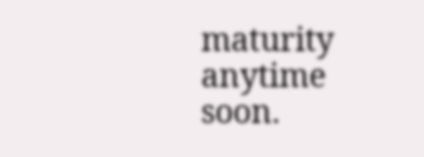maturity anytime soon.